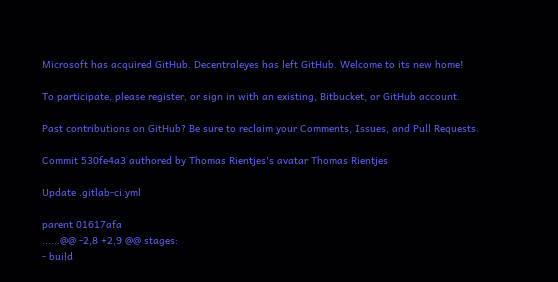Microsoft has acquired GitHub. Decentraleyes has left GitHub. Welcome to its new home!

To participate, please register, or sign in with an existing, Bitbucket, or GitHub account.

Past contributions on GitHub? Be sure to reclaim your Comments, Issues, and Pull Requests.

Commit 530fe4a3 authored by Thomas Rientjes's avatar Thomas Rientjes

Update .gitlab-ci.yml

parent 01617afa
......@@ -2,8 +2,9 @@ stages:
- build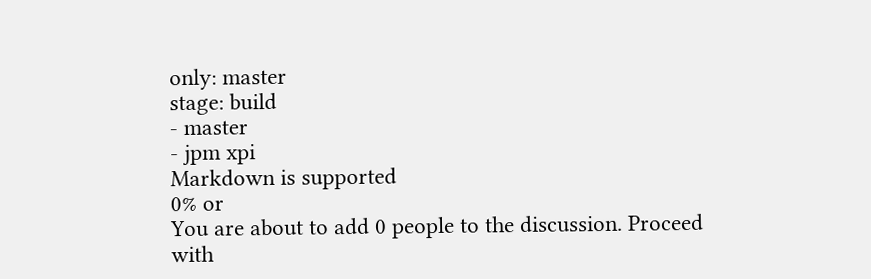only: master
stage: build
- master
- jpm xpi
Markdown is supported
0% or
You are about to add 0 people to the discussion. Proceed with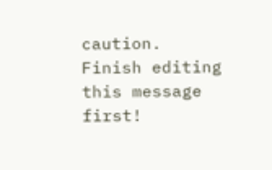caution.
Finish editing this message first!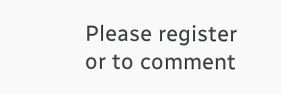Please register or to comment